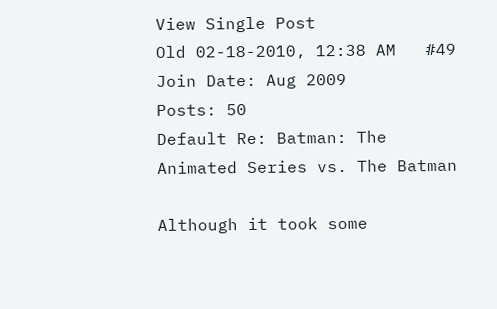View Single Post
Old 02-18-2010, 12:38 AM   #49
Join Date: Aug 2009
Posts: 50
Default Re: Batman: The Animated Series vs. The Batman

Although it took some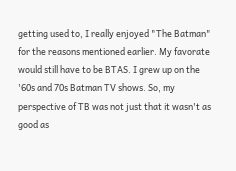getting used to, I really enjoyed "The Batman" for the reasons mentioned earlier. My favorate would still have to be BTAS. I grew up on the '60s and 70s Batman TV shows. So, my perspective of TB was not just that it wasn't as good as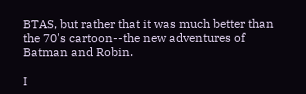BTAS, but rather that it was much better than the 70's cartoon--the new adventures of Batman and Robin.

I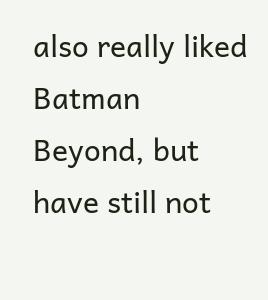also really liked Batman Beyond, but have still not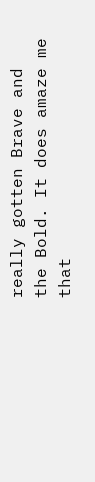really gotten Brave and the Bold. It does amaze me that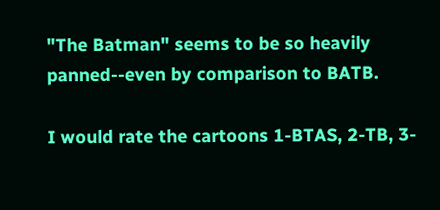"The Batman" seems to be so heavily panned--even by comparison to BATB.

I would rate the cartoons 1-BTAS, 2-TB, 3-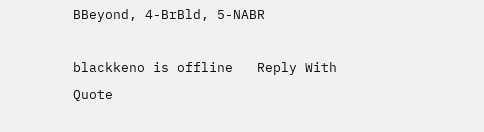BBeyond, 4-BrBld, 5-NABR

blackkeno is offline   Reply With Quote